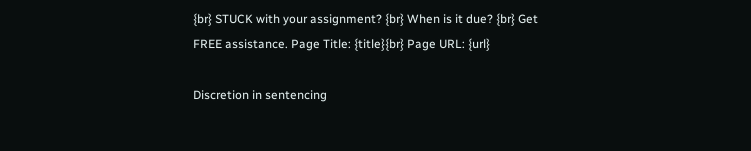{br} STUCK with your assignment? {br} When is it due? {br} Get FREE assistance. Page Title: {title}{br} Page URL: {url}

Discretion in sentencing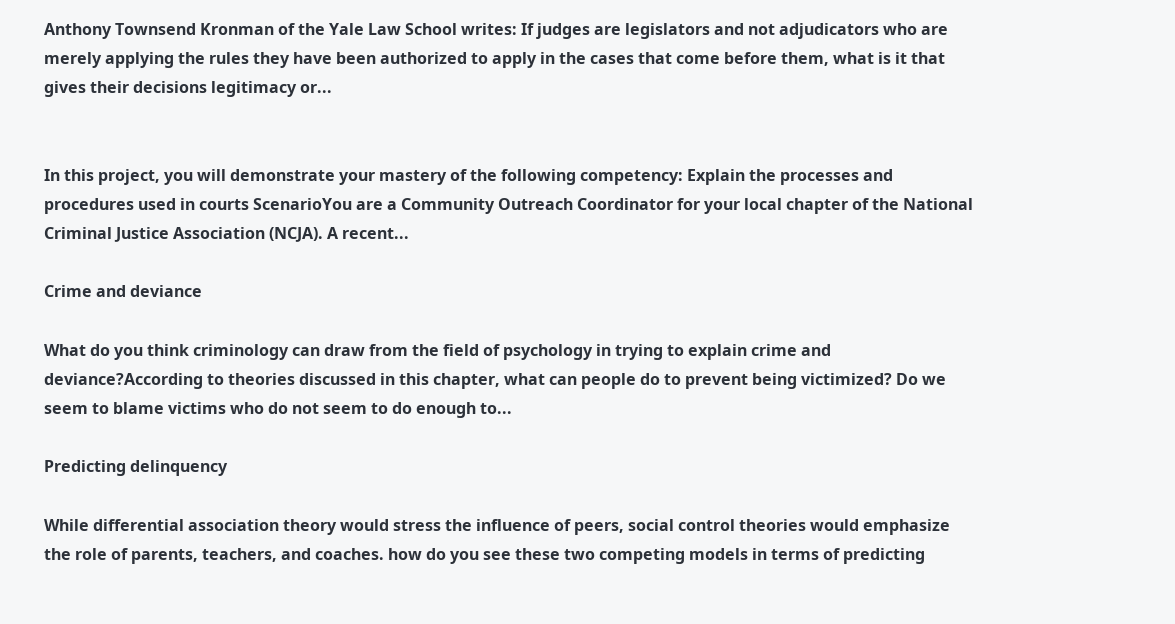Anthony Townsend Kronman of the Yale Law School writes: If judges are legislators and not adjudicators who are merely applying the rules they have been authorized to apply in the cases that come before them, what is it that gives their decisions legitimacy or...


In this project, you will demonstrate your mastery of the following competency: Explain the processes and procedures used in courts ScenarioYou are a Community Outreach Coordinator for your local chapter of the National Criminal Justice Association (NCJA). A recent...

Crime and deviance

What do you think criminology can draw from the field of psychology in trying to explain crime and deviance?According to theories discussed in this chapter, what can people do to prevent being victimized? Do we seem to blame victims who do not seem to do enough to...

Predicting delinquency

While differential association theory would stress the influence of peers, social control theories would emphasize the role of parents, teachers, and coaches. how do you see these two competing models in terms of predicting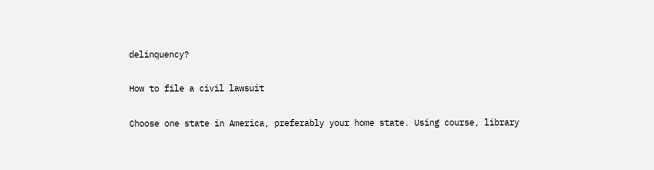delinquency?

How to file a civil lawsuit

Choose one state in America, preferably your home state. Using course, library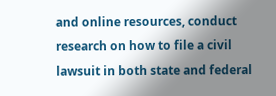and online resources, conduct research on how to file a civil lawsuit in both state and federal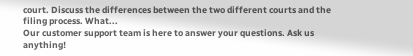court. Discuss the differences between the two different courts and the filing process. What...
Our customer support team is here to answer your questions. Ask us anything!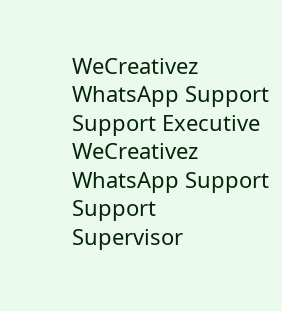WeCreativez WhatsApp Support
Support Executive
WeCreativez WhatsApp Support
Support Supervisor